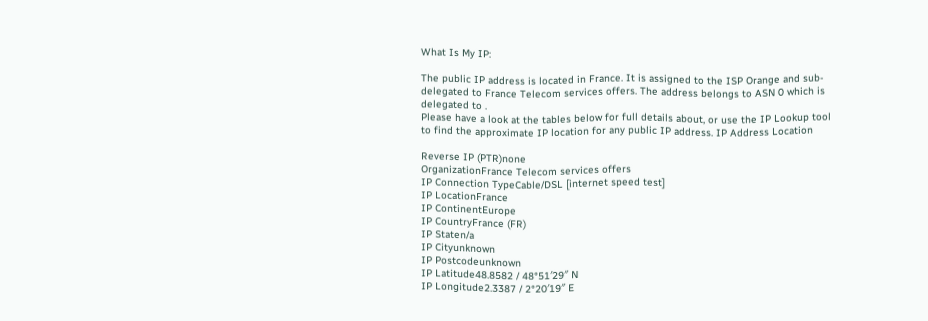What Is My IP:

The public IP address is located in France. It is assigned to the ISP Orange and sub-delegated to France Telecom services offers. The address belongs to ASN 0 which is delegated to .
Please have a look at the tables below for full details about, or use the IP Lookup tool to find the approximate IP location for any public IP address. IP Address Location

Reverse IP (PTR)none
OrganizationFrance Telecom services offers
IP Connection TypeCable/DSL [internet speed test]
IP LocationFrance
IP ContinentEurope
IP CountryFrance (FR)
IP Staten/a
IP Cityunknown
IP Postcodeunknown
IP Latitude48.8582 / 48°51′29″ N
IP Longitude2.3387 / 2°20′19″ E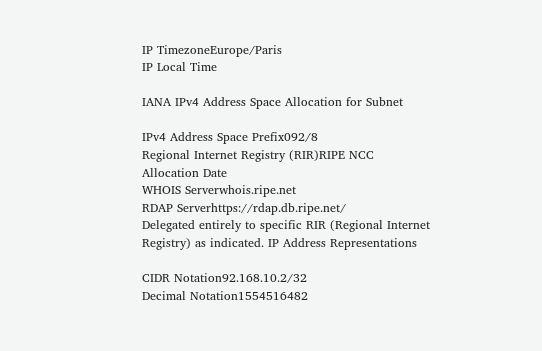IP TimezoneEurope/Paris
IP Local Time

IANA IPv4 Address Space Allocation for Subnet

IPv4 Address Space Prefix092/8
Regional Internet Registry (RIR)RIPE NCC
Allocation Date
WHOIS Serverwhois.ripe.net
RDAP Serverhttps://rdap.db.ripe.net/
Delegated entirely to specific RIR (Regional Internet Registry) as indicated. IP Address Representations

CIDR Notation92.168.10.2/32
Decimal Notation1554516482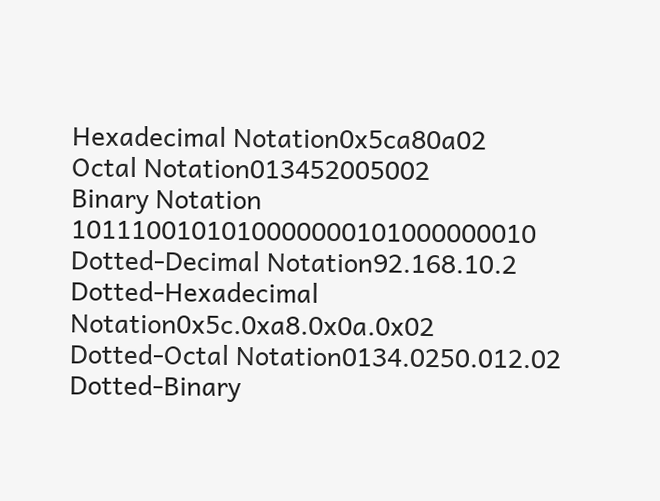Hexadecimal Notation0x5ca80a02
Octal Notation013452005002
Binary Notation 1011100101010000000101000000010
Dotted-Decimal Notation92.168.10.2
Dotted-Hexadecimal Notation0x5c.0xa8.0x0a.0x02
Dotted-Octal Notation0134.0250.012.02
Dotted-Binary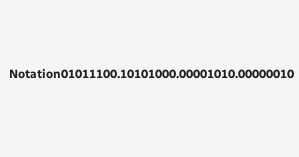Notation01011100.10101000.00001010.00000010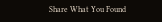Share What You Found